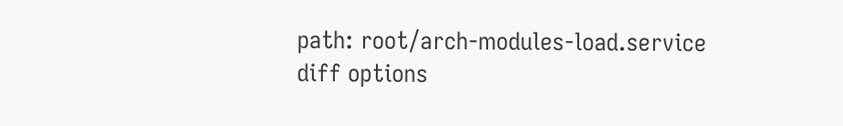path: root/arch-modules-load.service
diff options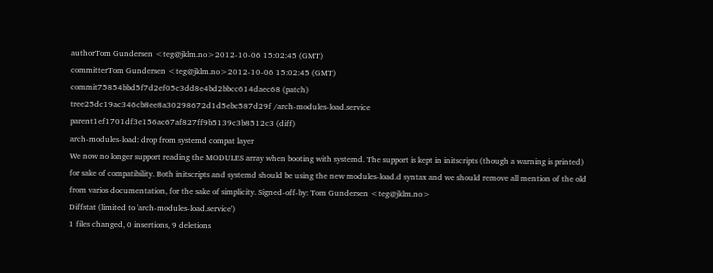authorTom Gundersen <teg@jklm.no>2012-10-06 15:02:45 (GMT)
committerTom Gundersen <teg@jklm.no>2012-10-06 15:02:45 (GMT)
commit75854bbd5f7d2ef05c3dd8e4bd2bbcc614daec68 (patch)
tree25dc19ac346cb8ee8a30298672d1d5ebc587d29f /arch-modules-load.service
parent1ef1701df3e156ac67af827ff9b5139c3b8512c3 (diff)
arch-modules-load: drop from systemd compat layer
We now no longer support reading the MODULES array when booting with systemd. The support is kept in initscripts (though a warning is printed) for sake of compatibility. Both initscripts and systemd should be using the new modules-load.d syntax and we should remove all mention of the old from varios documentation, for the sake of simplicity. Signed-off-by: Tom Gundersen <teg@jklm.no>
Diffstat (limited to 'arch-modules-load.service')
1 files changed, 0 insertions, 9 deletions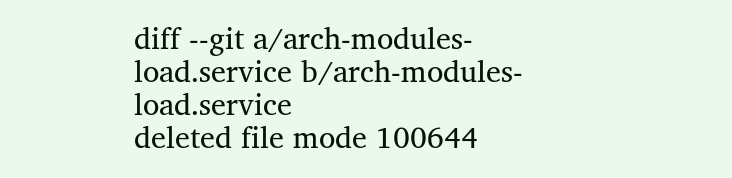diff --git a/arch-modules-load.service b/arch-modules-load.service
deleted file mode 100644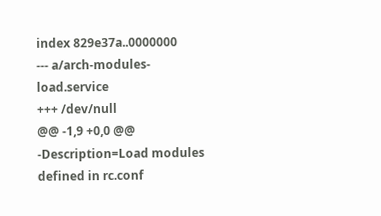index 829e37a..0000000
--- a/arch-modules-load.service
+++ /dev/null
@@ -1,9 +0,0 @@
-Description=Load modules defined in rc.conf